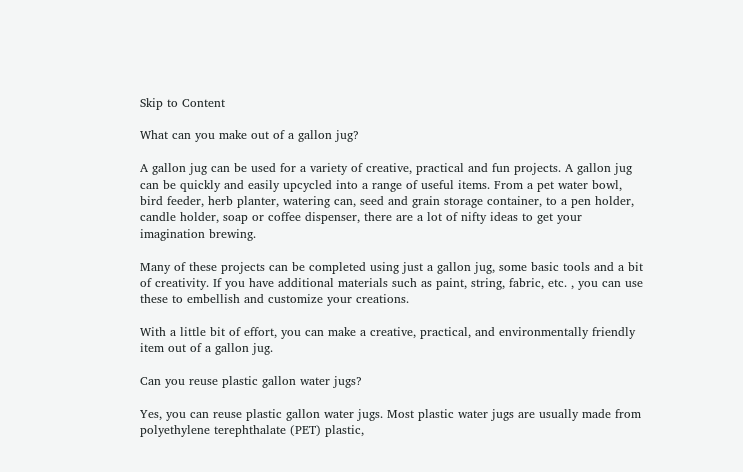Skip to Content

What can you make out of a gallon jug?

A gallon jug can be used for a variety of creative, practical and fun projects. A gallon jug can be quickly and easily upcycled into a range of useful items. From a pet water bowl, bird feeder, herb planter, watering can, seed and grain storage container, to a pen holder, candle holder, soap or coffee dispenser, there are a lot of nifty ideas to get your imagination brewing.

Many of these projects can be completed using just a gallon jug, some basic tools and a bit of creativity. If you have additional materials such as paint, string, fabric, etc. , you can use these to embellish and customize your creations.

With a little bit of effort, you can make a creative, practical, and environmentally friendly item out of a gallon jug.

Can you reuse plastic gallon water jugs?

Yes, you can reuse plastic gallon water jugs. Most plastic water jugs are usually made from polyethylene terephthalate (PET) plastic,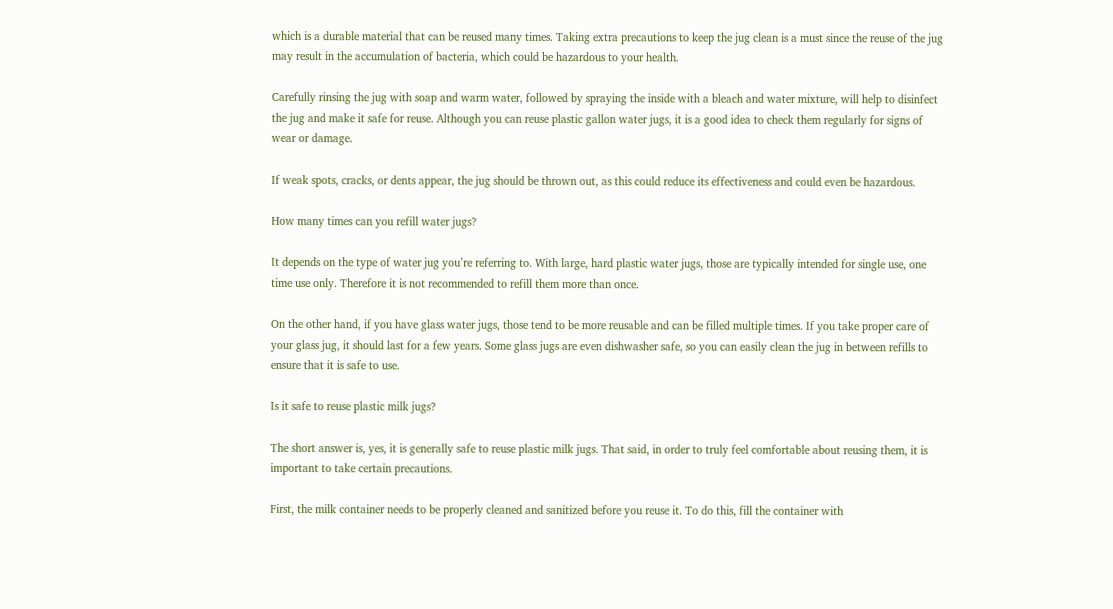which is a durable material that can be reused many times. Taking extra precautions to keep the jug clean is a must since the reuse of the jug may result in the accumulation of bacteria, which could be hazardous to your health.

Carefully rinsing the jug with soap and warm water, followed by spraying the inside with a bleach and water mixture, will help to disinfect the jug and make it safe for reuse. Although you can reuse plastic gallon water jugs, it is a good idea to check them regularly for signs of wear or damage.

If weak spots, cracks, or dents appear, the jug should be thrown out, as this could reduce its effectiveness and could even be hazardous.

How many times can you refill water jugs?

It depends on the type of water jug you’re referring to. With large, hard plastic water jugs, those are typically intended for single use, one time use only. Therefore it is not recommended to refill them more than once.

On the other hand, if you have glass water jugs, those tend to be more reusable and can be filled multiple times. If you take proper care of your glass jug, it should last for a few years. Some glass jugs are even dishwasher safe, so you can easily clean the jug in between refills to ensure that it is safe to use.

Is it safe to reuse plastic milk jugs?

The short answer is, yes, it is generally safe to reuse plastic milk jugs. That said, in order to truly feel comfortable about reusing them, it is important to take certain precautions.

First, the milk container needs to be properly cleaned and sanitized before you reuse it. To do this, fill the container with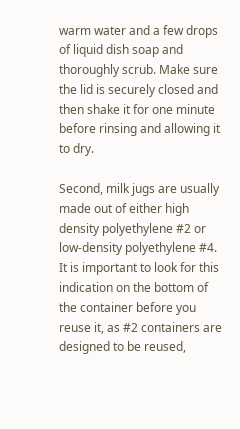warm water and a few drops of liquid dish soap and thoroughly scrub. Make sure the lid is securely closed and then shake it for one minute before rinsing and allowing it to dry.

Second, milk jugs are usually made out of either high density polyethylene #2 or low-density polyethylene #4. It is important to look for this indication on the bottom of the container before you reuse it, as #2 containers are designed to be reused,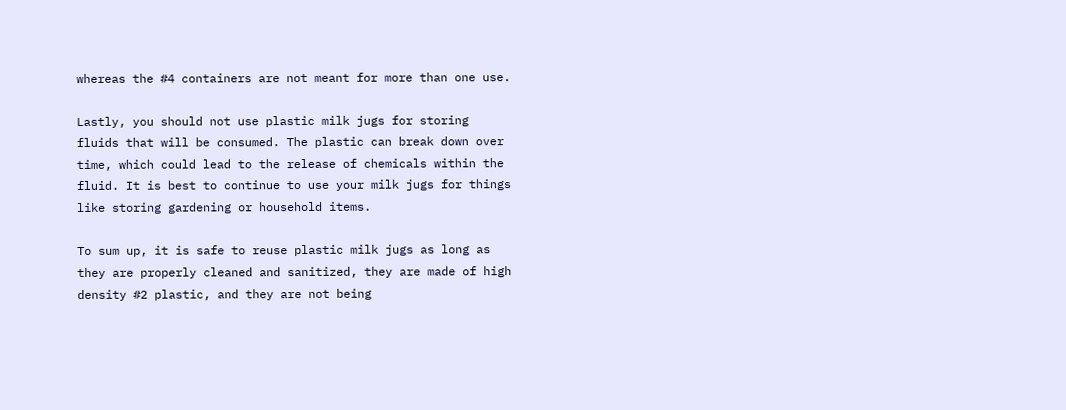whereas the #4 containers are not meant for more than one use.

Lastly, you should not use plastic milk jugs for storing fluids that will be consumed. The plastic can break down over time, which could lead to the release of chemicals within the fluid. It is best to continue to use your milk jugs for things like storing gardening or household items.

To sum up, it is safe to reuse plastic milk jugs as long as they are properly cleaned and sanitized, they are made of high density #2 plastic, and they are not being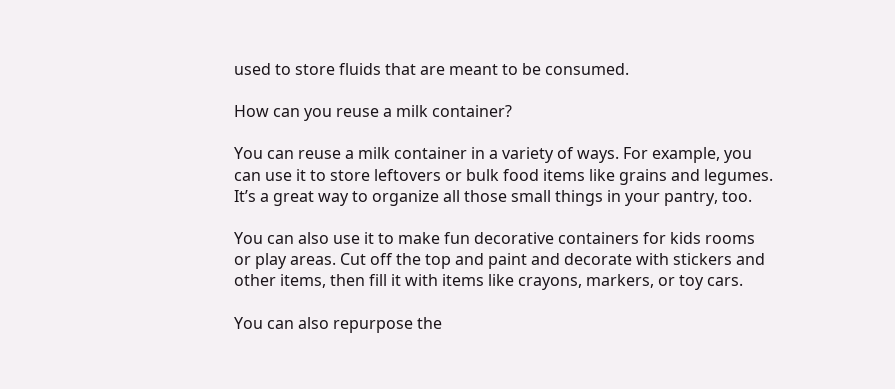used to store fluids that are meant to be consumed.

How can you reuse a milk container?

You can reuse a milk container in a variety of ways. For example, you can use it to store leftovers or bulk food items like grains and legumes. It’s a great way to organize all those small things in your pantry, too.

You can also use it to make fun decorative containers for kids rooms or play areas. Cut off the top and paint and decorate with stickers and other items, then fill it with items like crayons, markers, or toy cars.

You can also repurpose the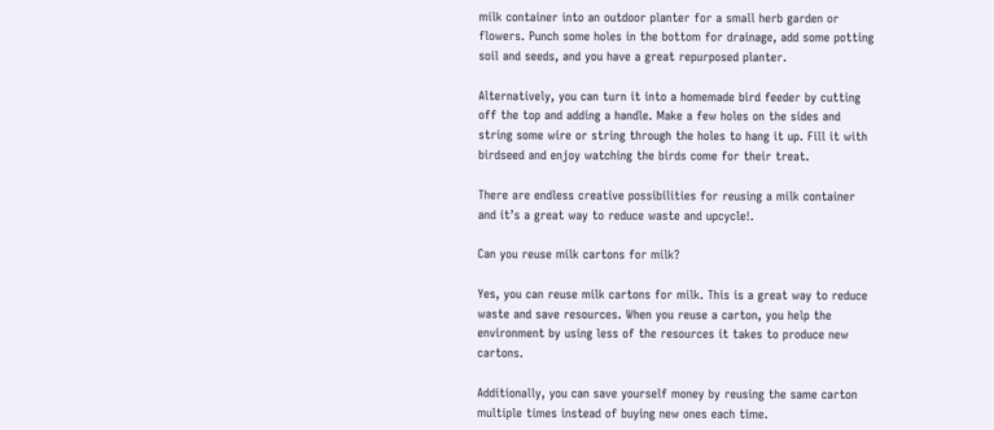milk container into an outdoor planter for a small herb garden or flowers. Punch some holes in the bottom for drainage, add some potting soil and seeds, and you have a great repurposed planter.

Alternatively, you can turn it into a homemade bird feeder by cutting off the top and adding a handle. Make a few holes on the sides and string some wire or string through the holes to hang it up. Fill it with birdseed and enjoy watching the birds come for their treat.

There are endless creative possibilities for reusing a milk container and it’s a great way to reduce waste and upcycle!.

Can you reuse milk cartons for milk?

Yes, you can reuse milk cartons for milk. This is a great way to reduce waste and save resources. When you reuse a carton, you help the environment by using less of the resources it takes to produce new cartons.

Additionally, you can save yourself money by reusing the same carton multiple times instead of buying new ones each time.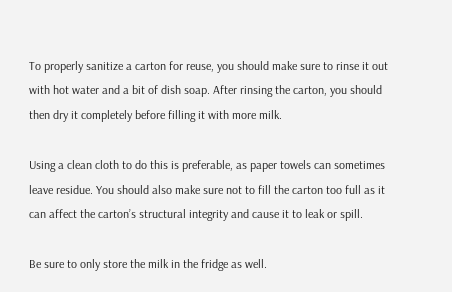To properly sanitize a carton for reuse, you should make sure to rinse it out with hot water and a bit of dish soap. After rinsing the carton, you should then dry it completely before filling it with more milk.

Using a clean cloth to do this is preferable, as paper towels can sometimes leave residue. You should also make sure not to fill the carton too full as it can affect the carton’s structural integrity and cause it to leak or spill.

Be sure to only store the milk in the fridge as well.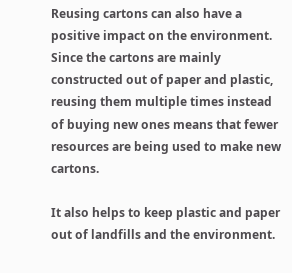Reusing cartons can also have a positive impact on the environment. Since the cartons are mainly constructed out of paper and plastic, reusing them multiple times instead of buying new ones means that fewer resources are being used to make new cartons.

It also helps to keep plastic and paper out of landfills and the environment.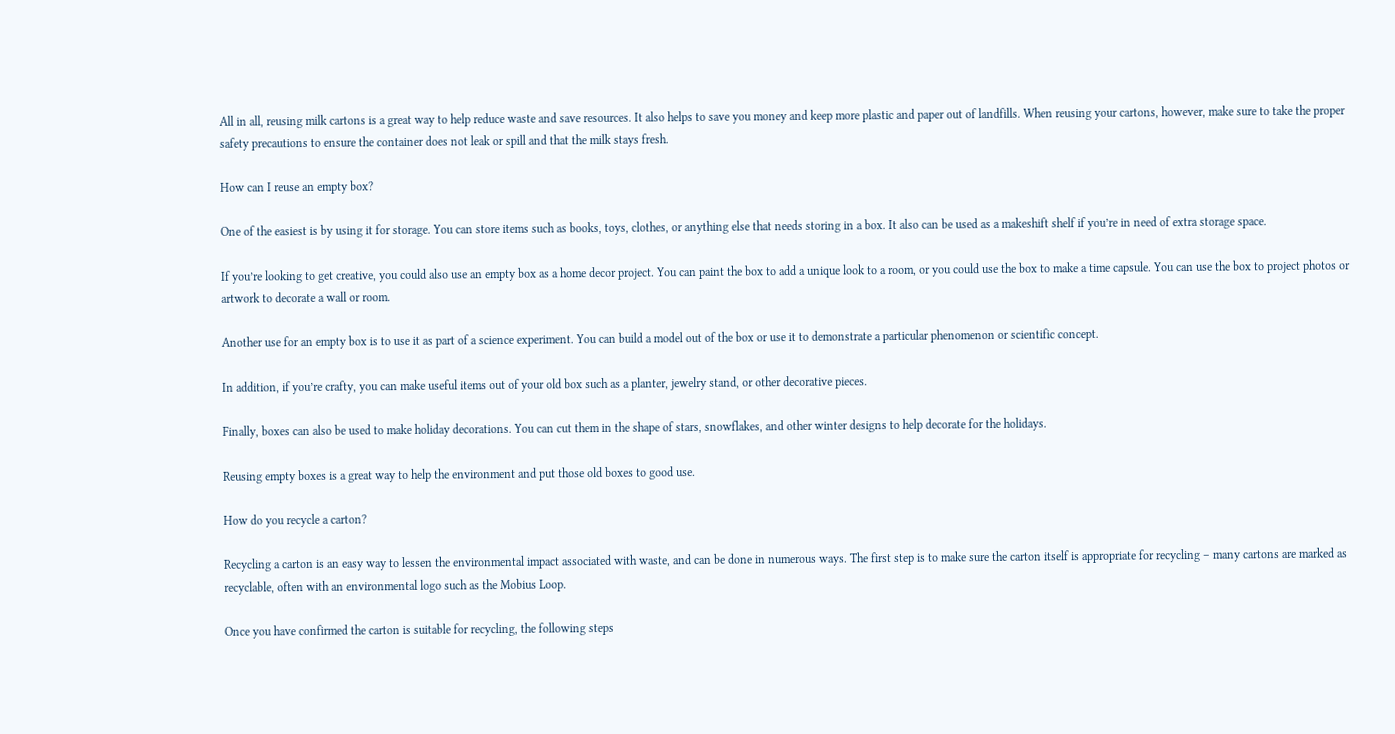All in all, reusing milk cartons is a great way to help reduce waste and save resources. It also helps to save you money and keep more plastic and paper out of landfills. When reusing your cartons, however, make sure to take the proper safety precautions to ensure the container does not leak or spill and that the milk stays fresh.

How can I reuse an empty box?

One of the easiest is by using it for storage. You can store items such as books, toys, clothes, or anything else that needs storing in a box. It also can be used as a makeshift shelf if you’re in need of extra storage space.

If you’re looking to get creative, you could also use an empty box as a home decor project. You can paint the box to add a unique look to a room, or you could use the box to make a time capsule. You can use the box to project photos or artwork to decorate a wall or room.

Another use for an empty box is to use it as part of a science experiment. You can build a model out of the box or use it to demonstrate a particular phenomenon or scientific concept.

In addition, if you’re crafty, you can make useful items out of your old box such as a planter, jewelry stand, or other decorative pieces.

Finally, boxes can also be used to make holiday decorations. You can cut them in the shape of stars, snowflakes, and other winter designs to help decorate for the holidays.

Reusing empty boxes is a great way to help the environment and put those old boxes to good use.

How do you recycle a carton?

Recycling a carton is an easy way to lessen the environmental impact associated with waste, and can be done in numerous ways. The first step is to make sure the carton itself is appropriate for recycling – many cartons are marked as recyclable, often with an environmental logo such as the Mobius Loop.

Once you have confirmed the carton is suitable for recycling, the following steps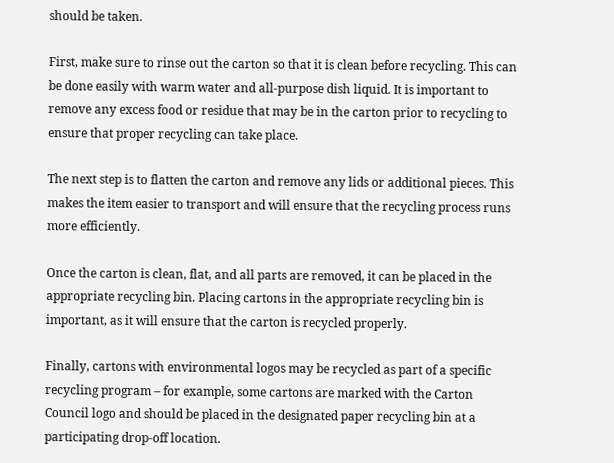should be taken.

First, make sure to rinse out the carton so that it is clean before recycling. This can be done easily with warm water and all-purpose dish liquid. It is important to remove any excess food or residue that may be in the carton prior to recycling to ensure that proper recycling can take place.

The next step is to flatten the carton and remove any lids or additional pieces. This makes the item easier to transport and will ensure that the recycling process runs more efficiently.

Once the carton is clean, flat, and all parts are removed, it can be placed in the appropriate recycling bin. Placing cartons in the appropriate recycling bin is important, as it will ensure that the carton is recycled properly.

Finally, cartons with environmental logos may be recycled as part of a specific recycling program – for example, some cartons are marked with the Carton Council logo and should be placed in the designated paper recycling bin at a participating drop-off location.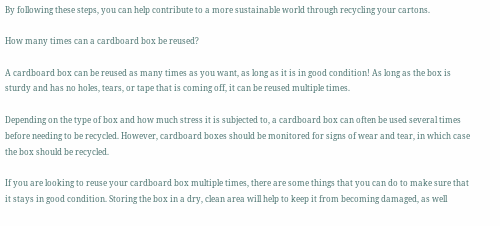By following these steps, you can help contribute to a more sustainable world through recycling your cartons.

How many times can a cardboard box be reused?

A cardboard box can be reused as many times as you want, as long as it is in good condition! As long as the box is sturdy and has no holes, tears, or tape that is coming off, it can be reused multiple times.

Depending on the type of box and how much stress it is subjected to, a cardboard box can often be used several times before needing to be recycled. However, cardboard boxes should be monitored for signs of wear and tear, in which case the box should be recycled.

If you are looking to reuse your cardboard box multiple times, there are some things that you can do to make sure that it stays in good condition. Storing the box in a dry, clean area will help to keep it from becoming damaged, as well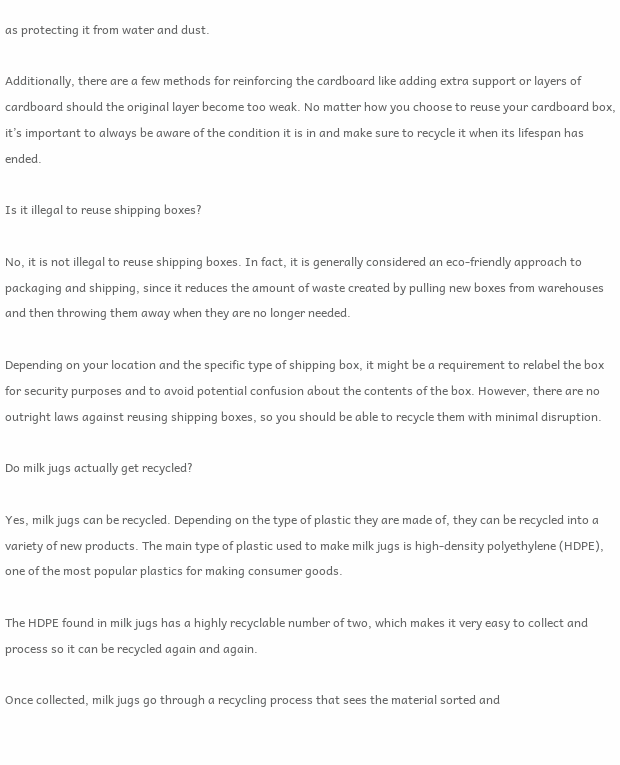as protecting it from water and dust.

Additionally, there are a few methods for reinforcing the cardboard like adding extra support or layers of cardboard should the original layer become too weak. No matter how you choose to reuse your cardboard box, it’s important to always be aware of the condition it is in and make sure to recycle it when its lifespan has ended.

Is it illegal to reuse shipping boxes?

No, it is not illegal to reuse shipping boxes. In fact, it is generally considered an eco-friendly approach to packaging and shipping, since it reduces the amount of waste created by pulling new boxes from warehouses and then throwing them away when they are no longer needed.

Depending on your location and the specific type of shipping box, it might be a requirement to relabel the box for security purposes and to avoid potential confusion about the contents of the box. However, there are no outright laws against reusing shipping boxes, so you should be able to recycle them with minimal disruption.

Do milk jugs actually get recycled?

Yes, milk jugs can be recycled. Depending on the type of plastic they are made of, they can be recycled into a variety of new products. The main type of plastic used to make milk jugs is high-density polyethylene (HDPE), one of the most popular plastics for making consumer goods.

The HDPE found in milk jugs has a highly recyclable number of two, which makes it very easy to collect and process so it can be recycled again and again.

Once collected, milk jugs go through a recycling process that sees the material sorted and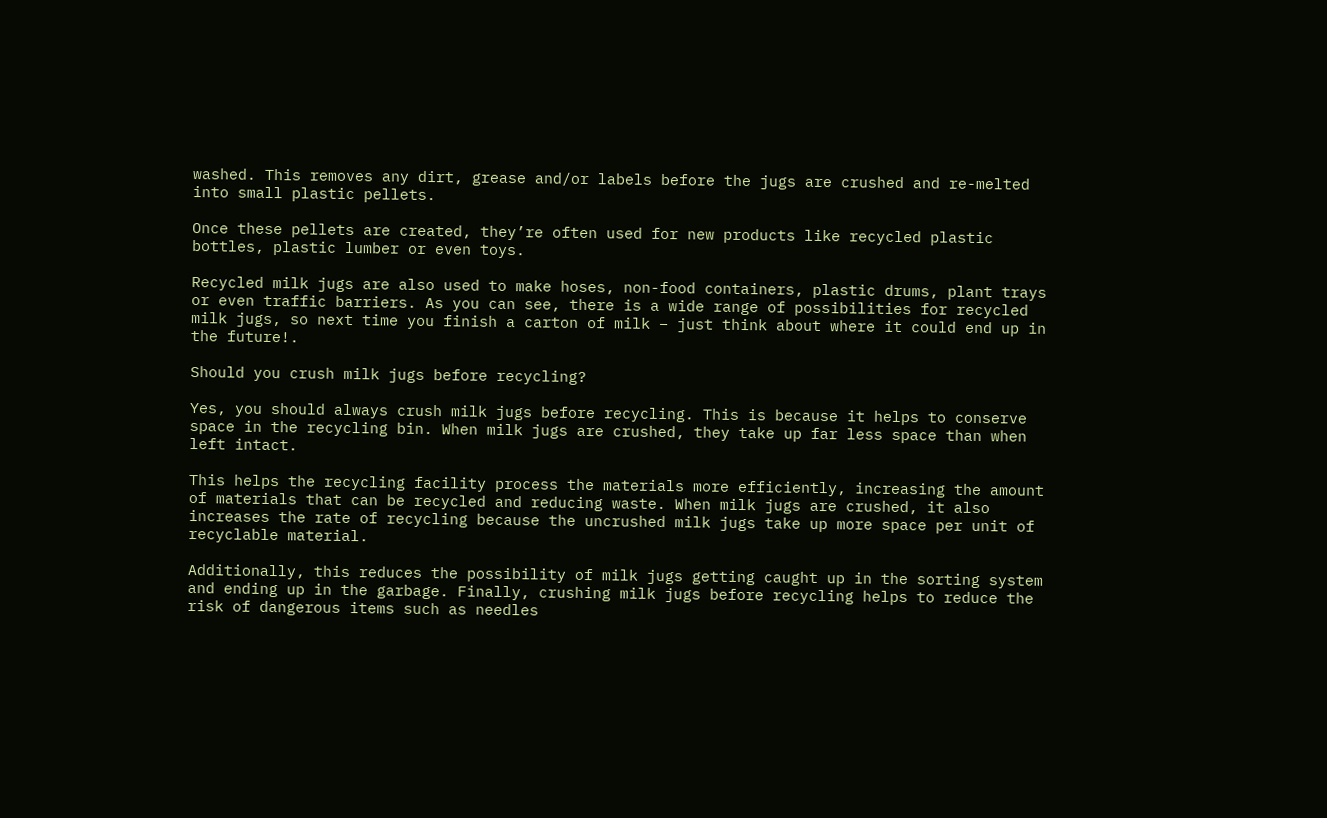washed. This removes any dirt, grease and/or labels before the jugs are crushed and re-melted into small plastic pellets.

Once these pellets are created, they’re often used for new products like recycled plastic bottles, plastic lumber or even toys.

Recycled milk jugs are also used to make hoses, non-food containers, plastic drums, plant trays or even traffic barriers. As you can see, there is a wide range of possibilities for recycled milk jugs, so next time you finish a carton of milk – just think about where it could end up in the future!.

Should you crush milk jugs before recycling?

Yes, you should always crush milk jugs before recycling. This is because it helps to conserve space in the recycling bin. When milk jugs are crushed, they take up far less space than when left intact.

This helps the recycling facility process the materials more efficiently, increasing the amount of materials that can be recycled and reducing waste. When milk jugs are crushed, it also increases the rate of recycling because the uncrushed milk jugs take up more space per unit of recyclable material.

Additionally, this reduces the possibility of milk jugs getting caught up in the sorting system and ending up in the garbage. Finally, crushing milk jugs before recycling helps to reduce the risk of dangerous items such as needles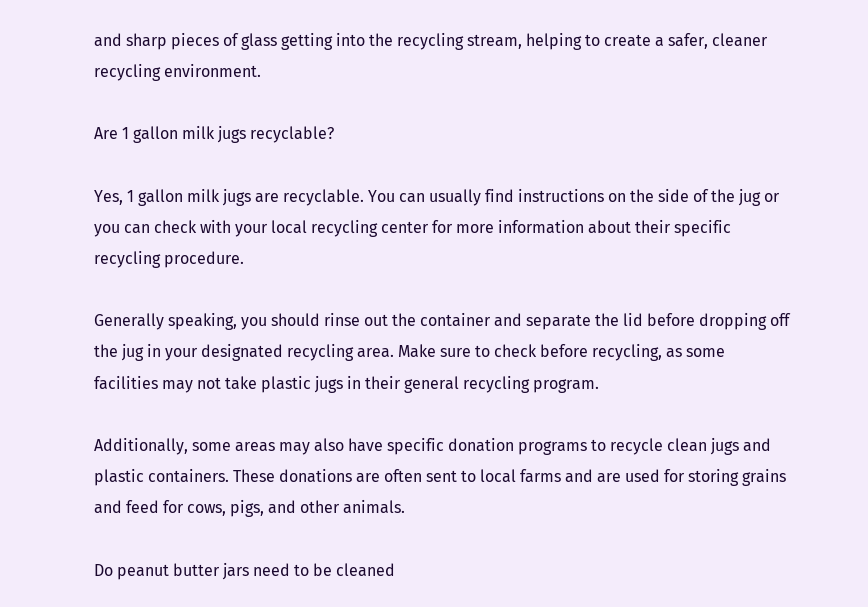and sharp pieces of glass getting into the recycling stream, helping to create a safer, cleaner recycling environment.

Are 1 gallon milk jugs recyclable?

Yes, 1 gallon milk jugs are recyclable. You can usually find instructions on the side of the jug or you can check with your local recycling center for more information about their specific recycling procedure.

Generally speaking, you should rinse out the container and separate the lid before dropping off the jug in your designated recycling area. Make sure to check before recycling, as some facilities may not take plastic jugs in their general recycling program.

Additionally, some areas may also have specific donation programs to recycle clean jugs and plastic containers. These donations are often sent to local farms and are used for storing grains and feed for cows, pigs, and other animals.

Do peanut butter jars need to be cleaned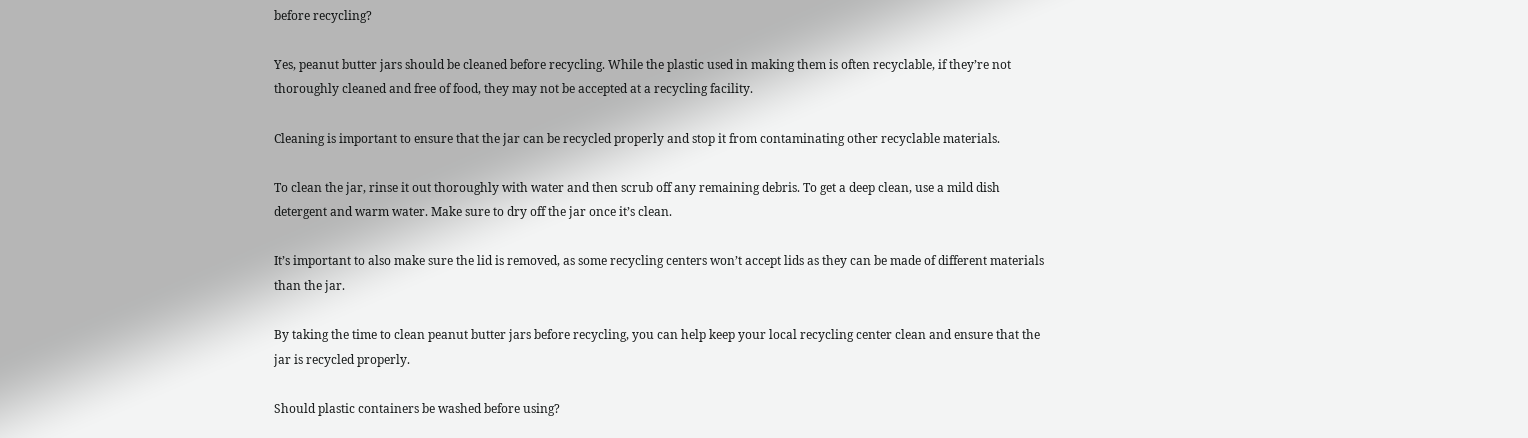before recycling?

Yes, peanut butter jars should be cleaned before recycling. While the plastic used in making them is often recyclable, if they’re not thoroughly cleaned and free of food, they may not be accepted at a recycling facility.

Cleaning is important to ensure that the jar can be recycled properly and stop it from contaminating other recyclable materials.

To clean the jar, rinse it out thoroughly with water and then scrub off any remaining debris. To get a deep clean, use a mild dish detergent and warm water. Make sure to dry off the jar once it’s clean.

It’s important to also make sure the lid is removed, as some recycling centers won’t accept lids as they can be made of different materials than the jar.

By taking the time to clean peanut butter jars before recycling, you can help keep your local recycling center clean and ensure that the jar is recycled properly.

Should plastic containers be washed before using?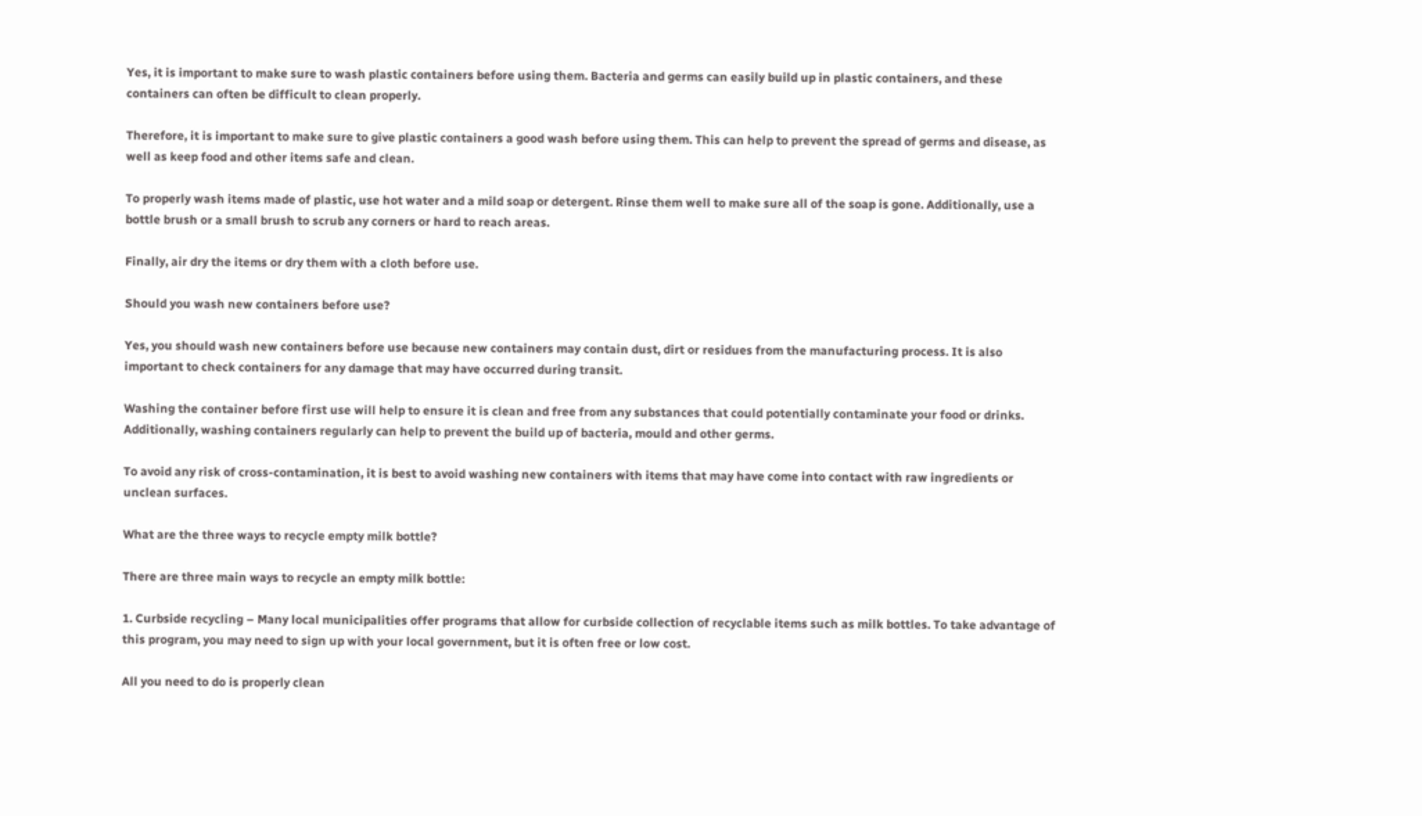Yes, it is important to make sure to wash plastic containers before using them. Bacteria and germs can easily build up in plastic containers, and these containers can often be difficult to clean properly.

Therefore, it is important to make sure to give plastic containers a good wash before using them. This can help to prevent the spread of germs and disease, as well as keep food and other items safe and clean.

To properly wash items made of plastic, use hot water and a mild soap or detergent. Rinse them well to make sure all of the soap is gone. Additionally, use a bottle brush or a small brush to scrub any corners or hard to reach areas.

Finally, air dry the items or dry them with a cloth before use.

Should you wash new containers before use?

Yes, you should wash new containers before use because new containers may contain dust, dirt or residues from the manufacturing process. It is also important to check containers for any damage that may have occurred during transit.

Washing the container before first use will help to ensure it is clean and free from any substances that could potentially contaminate your food or drinks. Additionally, washing containers regularly can help to prevent the build up of bacteria, mould and other germs.

To avoid any risk of cross-contamination, it is best to avoid washing new containers with items that may have come into contact with raw ingredients or unclean surfaces.

What are the three ways to recycle empty milk bottle?

There are three main ways to recycle an empty milk bottle:

1. Curbside recycling – Many local municipalities offer programs that allow for curbside collection of recyclable items such as milk bottles. To take advantage of this program, you may need to sign up with your local government, but it is often free or low cost.

All you need to do is properly clean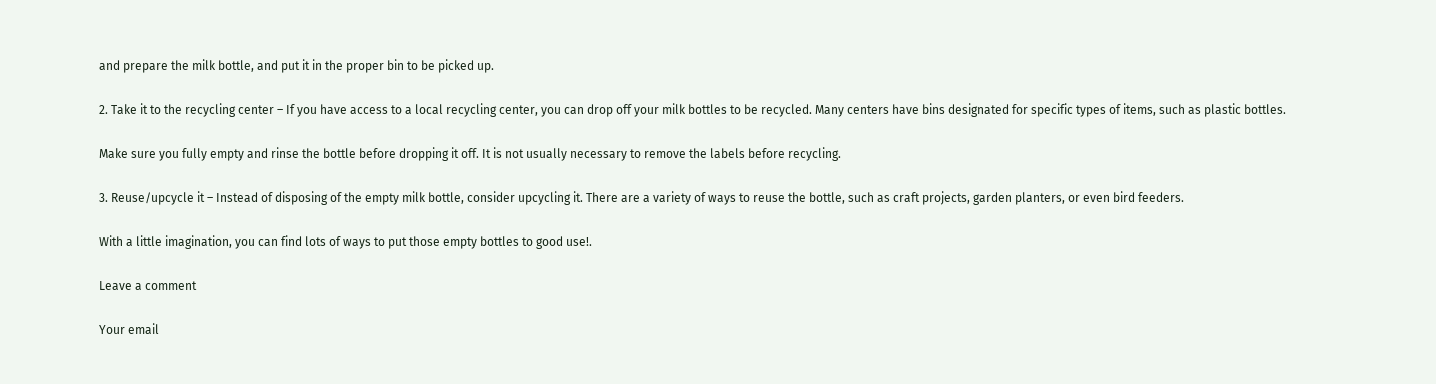and prepare the milk bottle, and put it in the proper bin to be picked up.

2. Take it to the recycling center – If you have access to a local recycling center, you can drop off your milk bottles to be recycled. Many centers have bins designated for specific types of items, such as plastic bottles.

Make sure you fully empty and rinse the bottle before dropping it off. It is not usually necessary to remove the labels before recycling.

3. Reuse/upcycle it – Instead of disposing of the empty milk bottle, consider upcycling it. There are a variety of ways to reuse the bottle, such as craft projects, garden planters, or even bird feeders.

With a little imagination, you can find lots of ways to put those empty bottles to good use!.

Leave a comment

Your email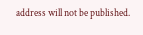address will not be published.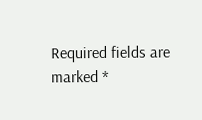Required fields are marked *